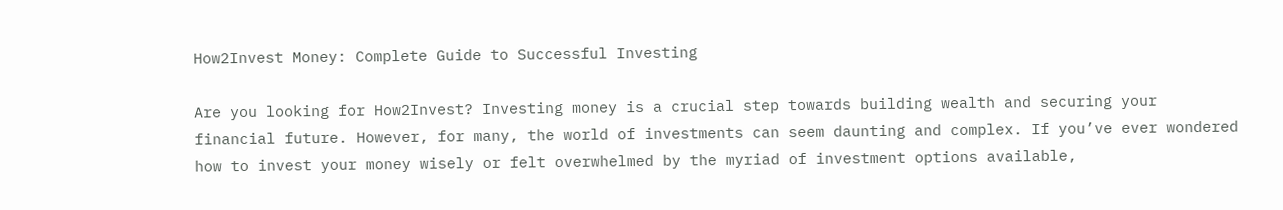How2Invest Money: Complete Guide to Successful Investing

Are you looking for How2Invest? Investing money is a crucial step towards building wealth and securing your financial future. However, for many, the world of investments can seem daunting and complex. If you’ve ever wondered how to invest your money wisely or felt overwhelmed by the myriad of investment options available,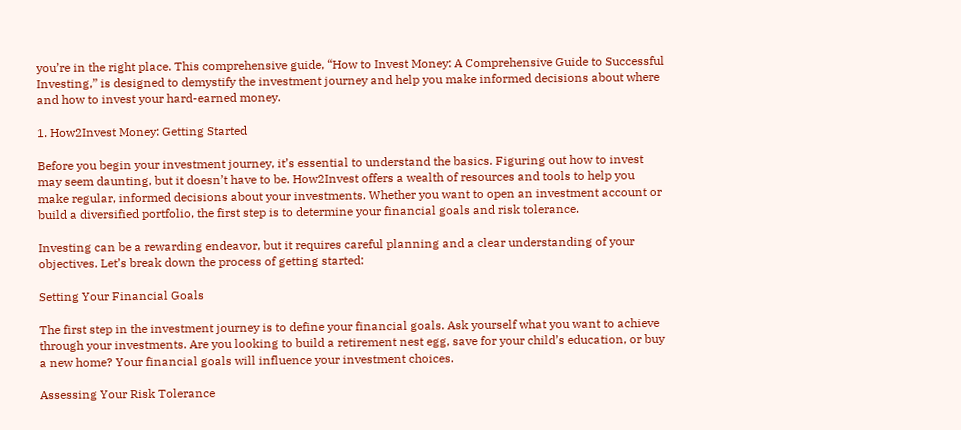you’re in the right place. This comprehensive guide, “How to Invest Money: A Comprehensive Guide to Successful Investing,” is designed to demystify the investment journey and help you make informed decisions about where and how to invest your hard-earned money.

1. How2Invest Money: Getting Started

Before you begin your investment journey, it’s essential to understand the basics. Figuring out how to invest may seem daunting, but it doesn’t have to be. How2Invest offers a wealth of resources and tools to help you make regular, informed decisions about your investments. Whether you want to open an investment account or build a diversified portfolio, the first step is to determine your financial goals and risk tolerance.

Investing can be a rewarding endeavor, but it requires careful planning and a clear understanding of your objectives. Let’s break down the process of getting started:

Setting Your Financial Goals

The first step in the investment journey is to define your financial goals. Ask yourself what you want to achieve through your investments. Are you looking to build a retirement nest egg, save for your child’s education, or buy a new home? Your financial goals will influence your investment choices.

Assessing Your Risk Tolerance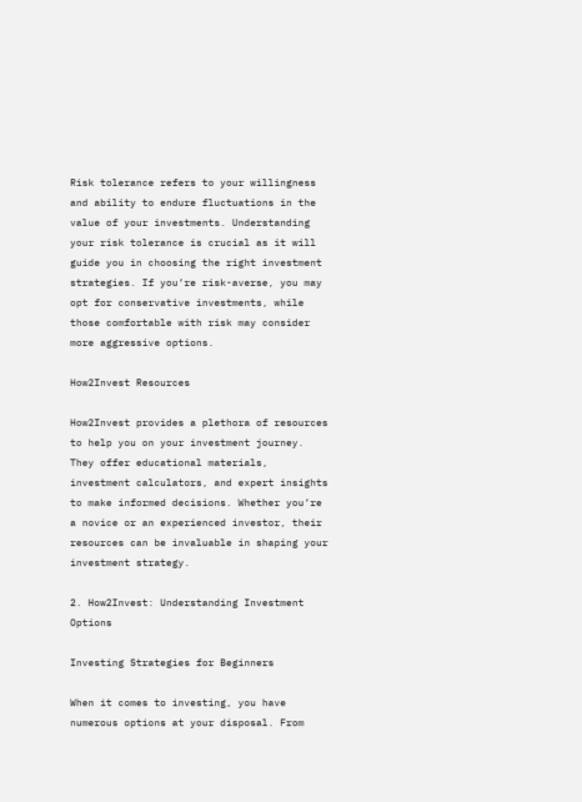Risk tolerance refers to your willingness and ability to endure fluctuations in the value of your investments. Understanding your risk tolerance is crucial as it will guide you in choosing the right investment strategies. If you’re risk-averse, you may opt for conservative investments, while those comfortable with risk may consider more aggressive options.

How2Invest Resources

How2Invest provides a plethora of resources to help you on your investment journey. They offer educational materials, investment calculators, and expert insights to make informed decisions. Whether you’re a novice or an experienced investor, their resources can be invaluable in shaping your investment strategy.

2. How2Invest: Understanding Investment Options

Investing Strategies for Beginners

When it comes to investing, you have numerous options at your disposal. From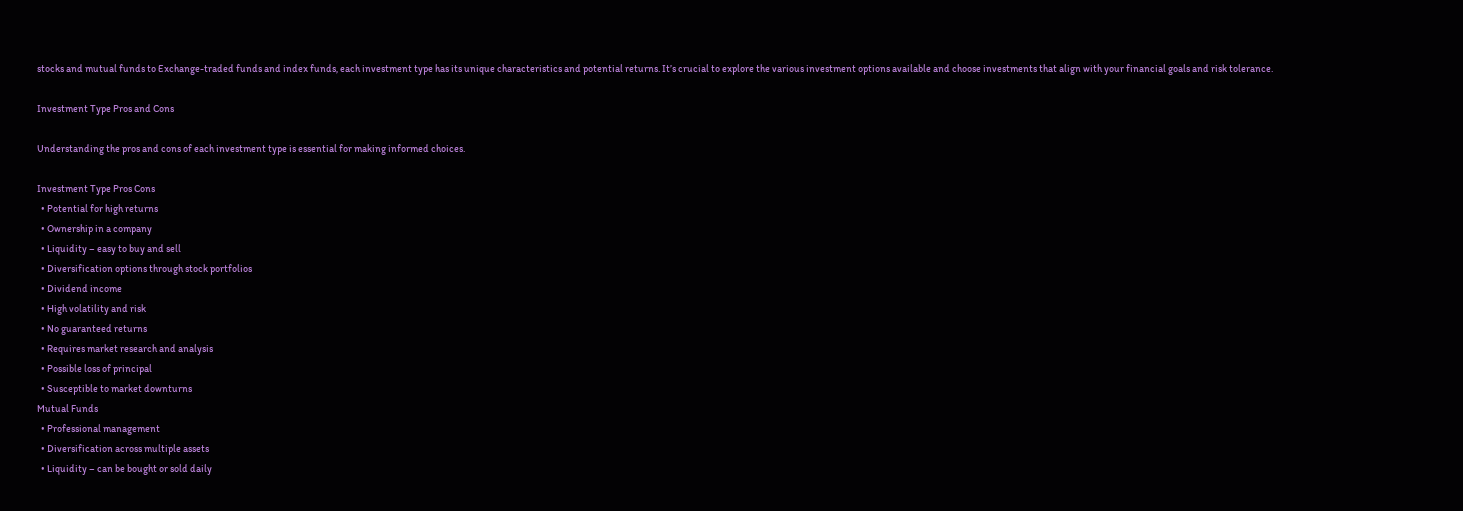stocks and mutual funds to Exchange-traded funds and index funds, each investment type has its unique characteristics and potential returns. It’s crucial to explore the various investment options available and choose investments that align with your financial goals and risk tolerance.

Investment Type Pros and Cons

Understanding the pros and cons of each investment type is essential for making informed choices.

Investment Type Pros Cons
  • Potential for high returns
  • Ownership in a company
  • Liquidity – easy to buy and sell
  • Diversification options through stock portfolios
  • Dividend income
  • High volatility and risk
  • No guaranteed returns
  • Requires market research and analysis
  • Possible loss of principal
  • Susceptible to market downturns
Mutual Funds
  • Professional management
  • Diversification across multiple assets
  • Liquidity – can be bought or sold daily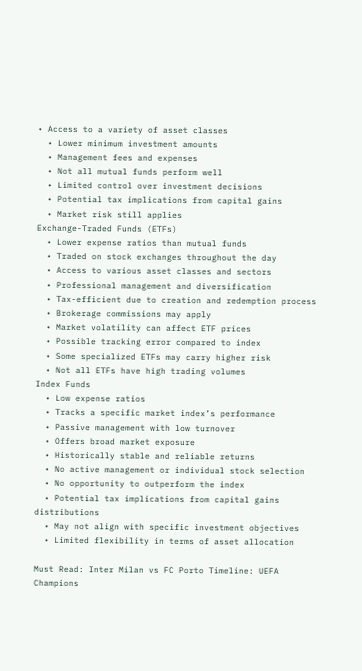• Access to a variety of asset classes
  • Lower minimum investment amounts
  • Management fees and expenses
  • Not all mutual funds perform well
  • Limited control over investment decisions
  • Potential tax implications from capital gains
  • Market risk still applies
Exchange-Traded Funds (ETFs)
  • Lower expense ratios than mutual funds
  • Traded on stock exchanges throughout the day
  • Access to various asset classes and sectors
  • Professional management and diversification
  • Tax-efficient due to creation and redemption process
  • Brokerage commissions may apply
  • Market volatility can affect ETF prices
  • Possible tracking error compared to index
  • Some specialized ETFs may carry higher risk
  • Not all ETFs have high trading volumes
Index Funds
  • Low expense ratios
  • Tracks a specific market index’s performance
  • Passive management with low turnover
  • Offers broad market exposure
  • Historically stable and reliable returns
  • No active management or individual stock selection
  • No opportunity to outperform the index
  • Potential tax implications from capital gains distributions
  • May not align with specific investment objectives
  • Limited flexibility in terms of asset allocation

Must Read: Inter Milan vs FC Porto Timeline: UEFA Champions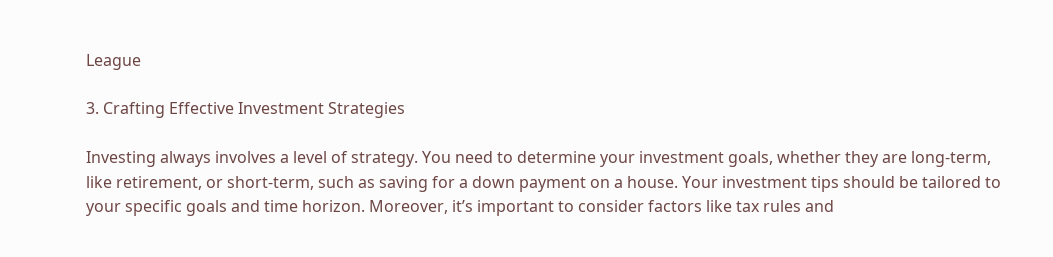League

3. Crafting Effective Investment Strategies

Investing always involves a level of strategy. You need to determine your investment goals, whether they are long-term, like retirement, or short-term, such as saving for a down payment on a house. Your investment tips should be tailored to your specific goals and time horizon. Moreover, it’s important to consider factors like tax rules and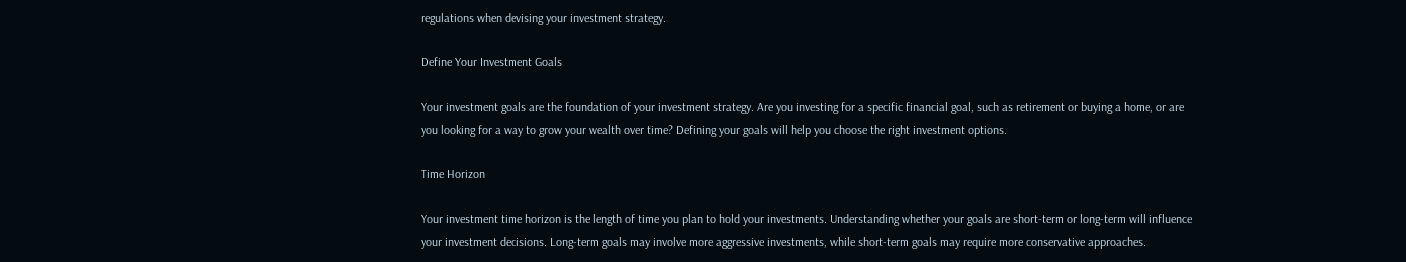regulations when devising your investment strategy.

Define Your Investment Goals

Your investment goals are the foundation of your investment strategy. Are you investing for a specific financial goal, such as retirement or buying a home, or are you looking for a way to grow your wealth over time? Defining your goals will help you choose the right investment options.

Time Horizon

Your investment time horizon is the length of time you plan to hold your investments. Understanding whether your goals are short-term or long-term will influence your investment decisions. Long-term goals may involve more aggressive investments, while short-term goals may require more conservative approaches.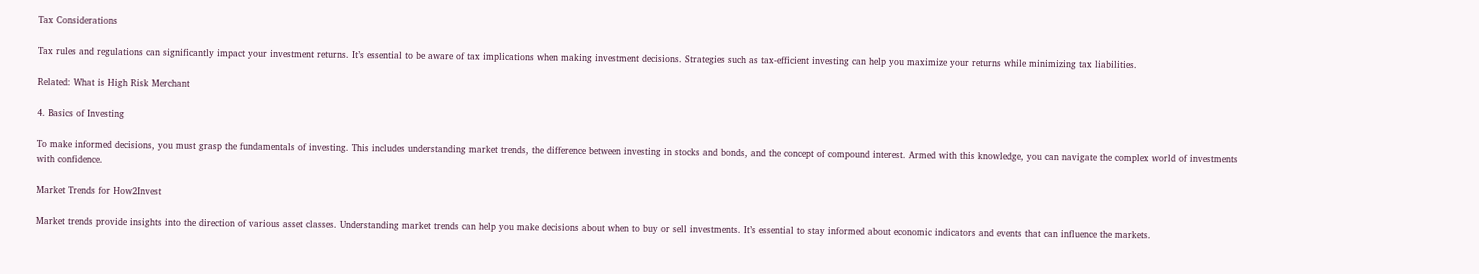Tax Considerations

Tax rules and regulations can significantly impact your investment returns. It’s essential to be aware of tax implications when making investment decisions. Strategies such as tax-efficient investing can help you maximize your returns while minimizing tax liabilities.

Related: What is High Risk Merchant

4. Basics of Investing

To make informed decisions, you must grasp the fundamentals of investing. This includes understanding market trends, the difference between investing in stocks and bonds, and the concept of compound interest. Armed with this knowledge, you can navigate the complex world of investments with confidence.

Market Trends for How2Invest

Market trends provide insights into the direction of various asset classes. Understanding market trends can help you make decisions about when to buy or sell investments. It’s essential to stay informed about economic indicators and events that can influence the markets.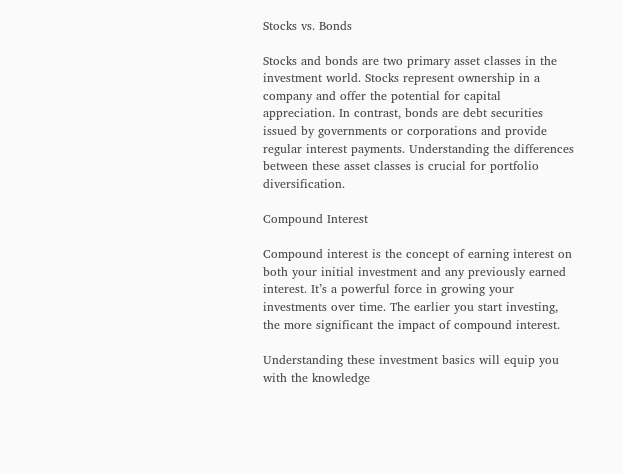Stocks vs. Bonds

Stocks and bonds are two primary asset classes in the investment world. Stocks represent ownership in a company and offer the potential for capital appreciation. In contrast, bonds are debt securities issued by governments or corporations and provide regular interest payments. Understanding the differences between these asset classes is crucial for portfolio diversification.

Compound Interest

Compound interest is the concept of earning interest on both your initial investment and any previously earned interest. It’s a powerful force in growing your investments over time. The earlier you start investing, the more significant the impact of compound interest.

Understanding these investment basics will equip you with the knowledge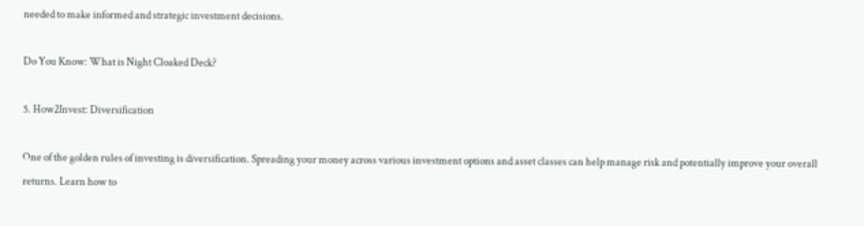needed to make informed and strategic investment decisions.

Do You Know: What is Night Cloaked Deck?

5. How2Invest: Diversification

One of the golden rules of investing is diversification. Spreading your money across various investment options and asset classes can help manage risk and potentially improve your overall returns. Learn how to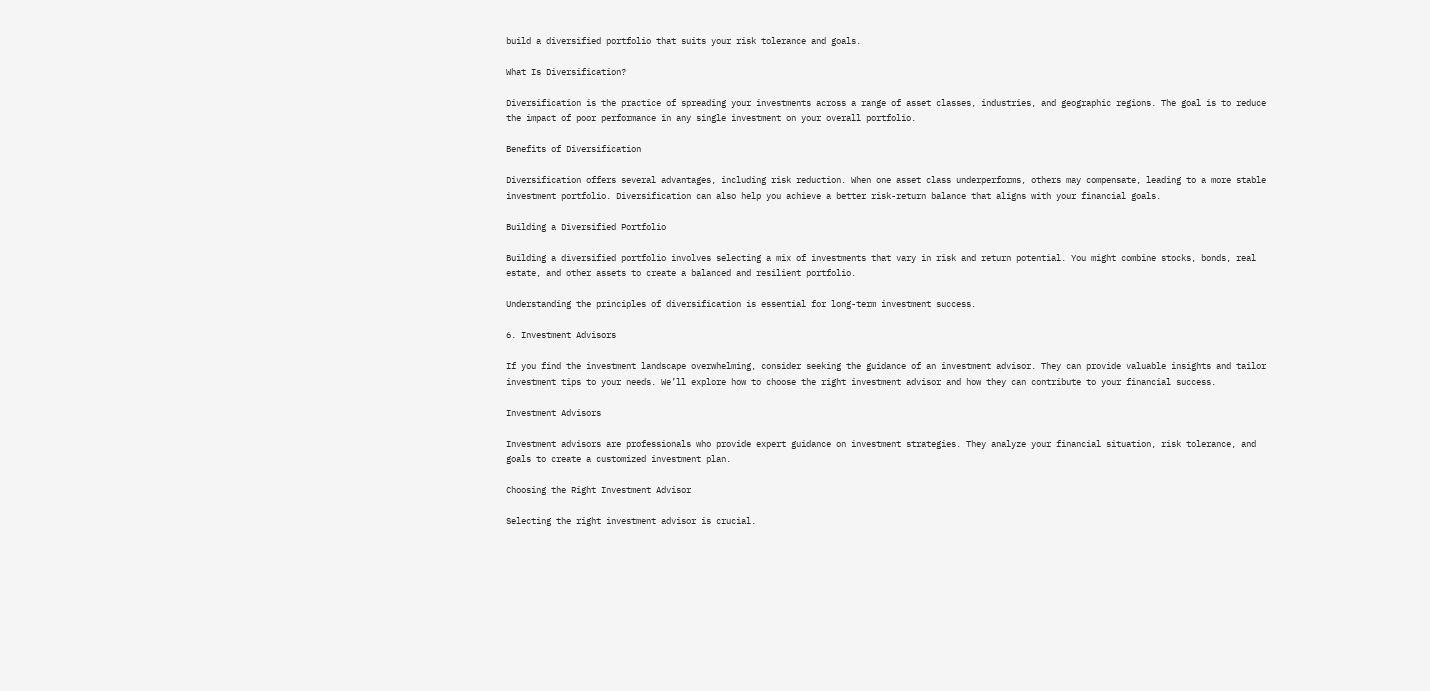build a diversified portfolio that suits your risk tolerance and goals.

What Is Diversification?

Diversification is the practice of spreading your investments across a range of asset classes, industries, and geographic regions. The goal is to reduce the impact of poor performance in any single investment on your overall portfolio.

Benefits of Diversification

Diversification offers several advantages, including risk reduction. When one asset class underperforms, others may compensate, leading to a more stable investment portfolio. Diversification can also help you achieve a better risk-return balance that aligns with your financial goals.

Building a Diversified Portfolio

Building a diversified portfolio involves selecting a mix of investments that vary in risk and return potential. You might combine stocks, bonds, real estate, and other assets to create a balanced and resilient portfolio.

Understanding the principles of diversification is essential for long-term investment success.

6. Investment Advisors

If you find the investment landscape overwhelming, consider seeking the guidance of an investment advisor. They can provide valuable insights and tailor investment tips to your needs. We’ll explore how to choose the right investment advisor and how they can contribute to your financial success.

Investment Advisors

Investment advisors are professionals who provide expert guidance on investment strategies. They analyze your financial situation, risk tolerance, and goals to create a customized investment plan.

Choosing the Right Investment Advisor

Selecting the right investment advisor is crucial.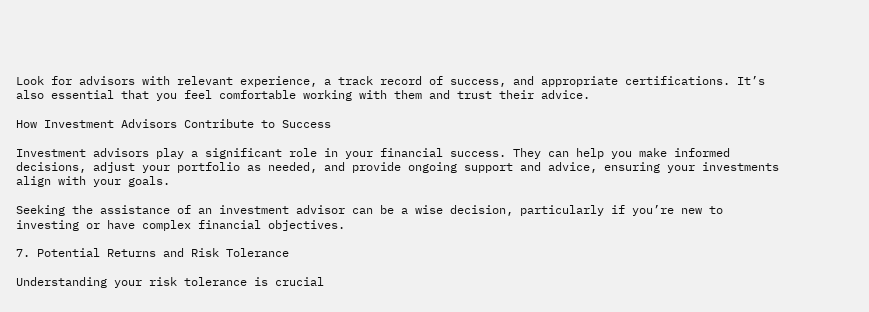Look for advisors with relevant experience, a track record of success, and appropriate certifications. It’s also essential that you feel comfortable working with them and trust their advice.

How Investment Advisors Contribute to Success

Investment advisors play a significant role in your financial success. They can help you make informed decisions, adjust your portfolio as needed, and provide ongoing support and advice, ensuring your investments align with your goals.

Seeking the assistance of an investment advisor can be a wise decision, particularly if you’re new to investing or have complex financial objectives.

7. Potential Returns and Risk Tolerance

Understanding your risk tolerance is crucial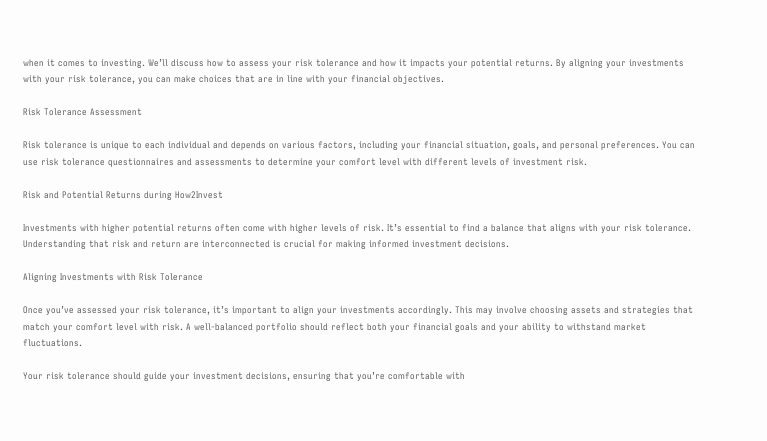when it comes to investing. We’ll discuss how to assess your risk tolerance and how it impacts your potential returns. By aligning your investments with your risk tolerance, you can make choices that are in line with your financial objectives.

Risk Tolerance Assessment

Risk tolerance is unique to each individual and depends on various factors, including your financial situation, goals, and personal preferences. You can use risk tolerance questionnaires and assessments to determine your comfort level with different levels of investment risk.

Risk and Potential Returns during How2Invest

Investments with higher potential returns often come with higher levels of risk. It’s essential to find a balance that aligns with your risk tolerance. Understanding that risk and return are interconnected is crucial for making informed investment decisions.

Aligning Investments with Risk Tolerance

Once you’ve assessed your risk tolerance, it’s important to align your investments accordingly. This may involve choosing assets and strategies that match your comfort level with risk. A well-balanced portfolio should reflect both your financial goals and your ability to withstand market fluctuations.

Your risk tolerance should guide your investment decisions, ensuring that you’re comfortable with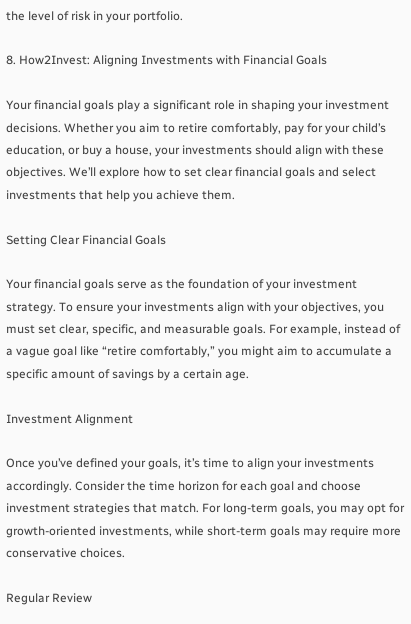the level of risk in your portfolio.

8. How2Invest: Aligning Investments with Financial Goals

Your financial goals play a significant role in shaping your investment decisions. Whether you aim to retire comfortably, pay for your child’s education, or buy a house, your investments should align with these objectives. We’ll explore how to set clear financial goals and select investments that help you achieve them.

Setting Clear Financial Goals

Your financial goals serve as the foundation of your investment strategy. To ensure your investments align with your objectives, you must set clear, specific, and measurable goals. For example, instead of a vague goal like “retire comfortably,” you might aim to accumulate a specific amount of savings by a certain age.

Investment Alignment

Once you’ve defined your goals, it’s time to align your investments accordingly. Consider the time horizon for each goal and choose investment strategies that match. For long-term goals, you may opt for growth-oriented investments, while short-term goals may require more conservative choices.

Regular Review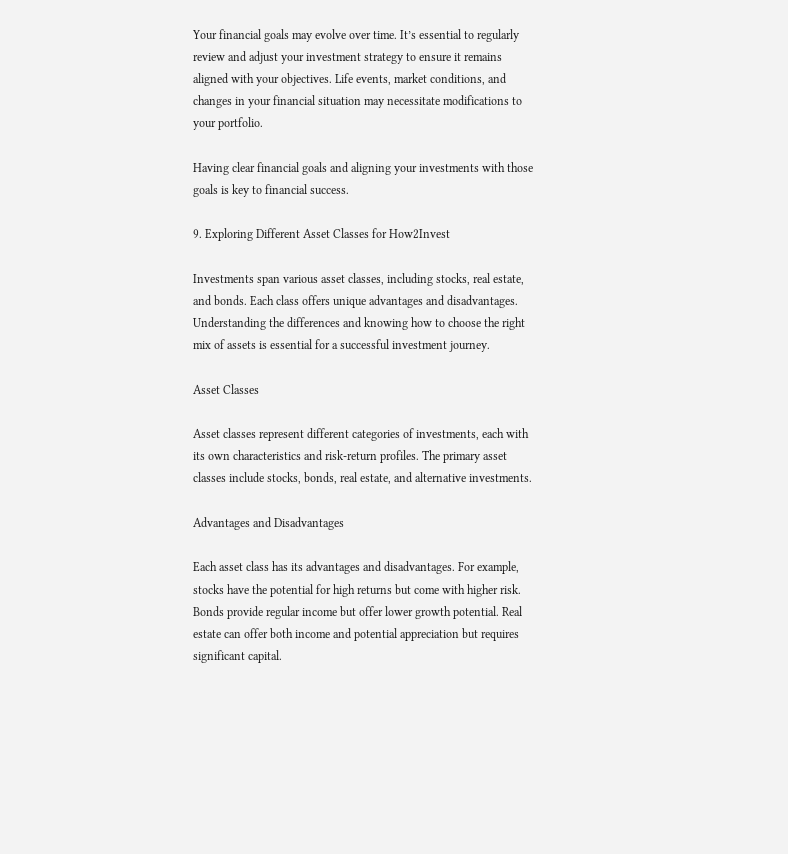Your financial goals may evolve over time. It’s essential to regularly review and adjust your investment strategy to ensure it remains aligned with your objectives. Life events, market conditions, and changes in your financial situation may necessitate modifications to your portfolio.

Having clear financial goals and aligning your investments with those goals is key to financial success.

9. Exploring Different Asset Classes for How2Invest

Investments span various asset classes, including stocks, real estate, and bonds. Each class offers unique advantages and disadvantages. Understanding the differences and knowing how to choose the right mix of assets is essential for a successful investment journey.

Asset Classes

Asset classes represent different categories of investments, each with its own characteristics and risk-return profiles. The primary asset classes include stocks, bonds, real estate, and alternative investments.

Advantages and Disadvantages

Each asset class has its advantages and disadvantages. For example, stocks have the potential for high returns but come with higher risk. Bonds provide regular income but offer lower growth potential. Real estate can offer both income and potential appreciation but requires significant capital.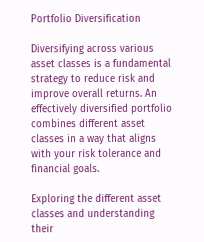Portfolio Diversification

Diversifying across various asset classes is a fundamental strategy to reduce risk and improve overall returns. An effectively diversified portfolio combines different asset classes in a way that aligns with your risk tolerance and financial goals.

Exploring the different asset classes and understanding their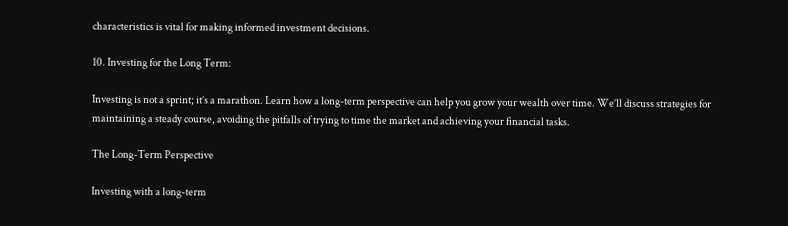characteristics is vital for making informed investment decisions.

10. Investing for the Long Term:

Investing is not a sprint; it’s a marathon. Learn how a long-term perspective can help you grow your wealth over time. We’ll discuss strategies for maintaining a steady course, avoiding the pitfalls of trying to time the market and achieving your financial tasks.

The Long-Term Perspective

Investing with a long-term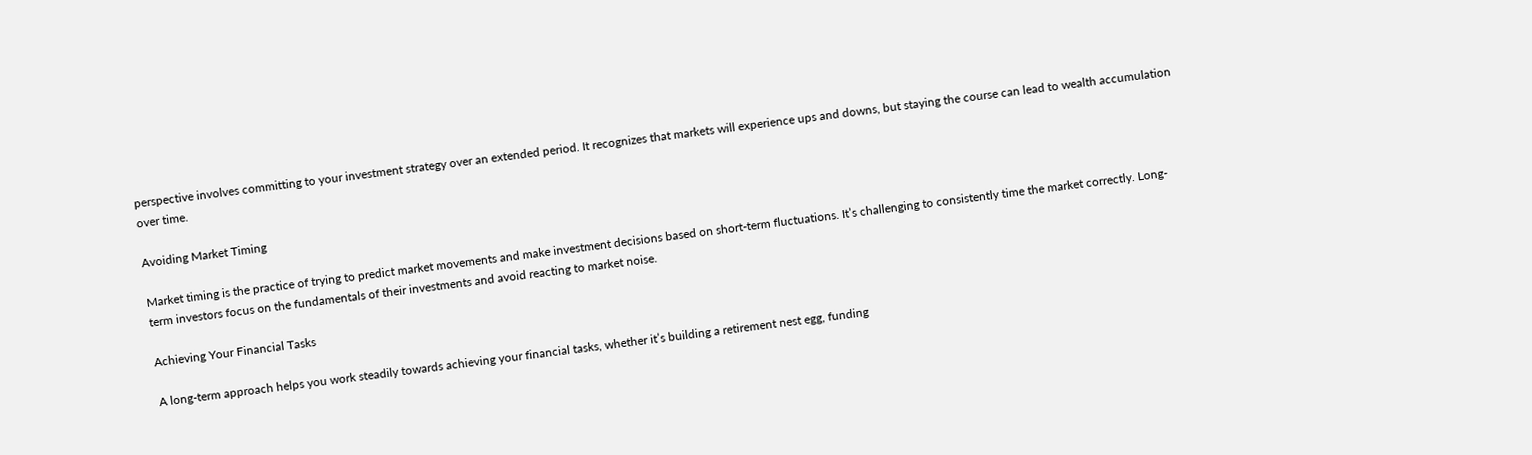perspective involves committing to your investment strategy over an extended period. It recognizes that markets will experience ups and downs, but staying the course can lead to wealth accumulation over time.

Avoiding Market Timing

Market timing is the practice of trying to predict market movements and make investment decisions based on short-term fluctuations. It’s challenging to consistently time the market correctly. Long-term investors focus on the fundamentals of their investments and avoid reacting to market noise.

Achieving Your Financial Tasks

A long-term approach helps you work steadily towards achieving your financial tasks, whether it’s building a retirement nest egg, funding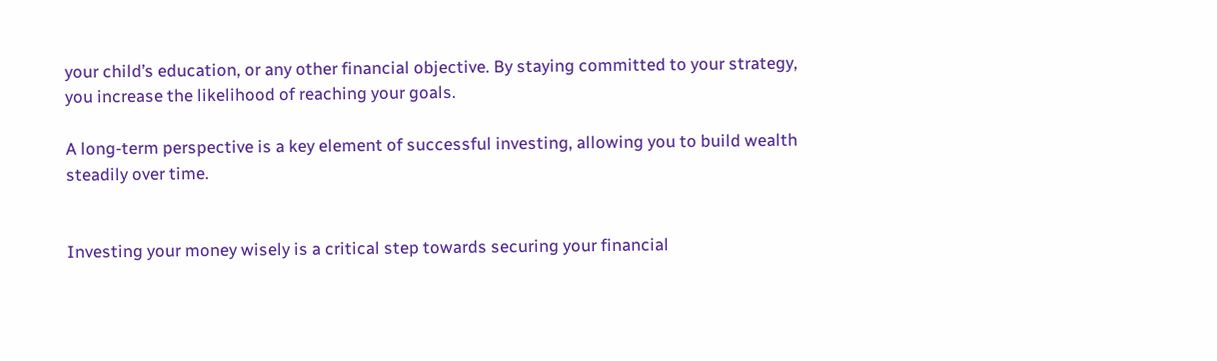your child’s education, or any other financial objective. By staying committed to your strategy, you increase the likelihood of reaching your goals.

A long-term perspective is a key element of successful investing, allowing you to build wealth steadily over time.


Investing your money wisely is a critical step towards securing your financial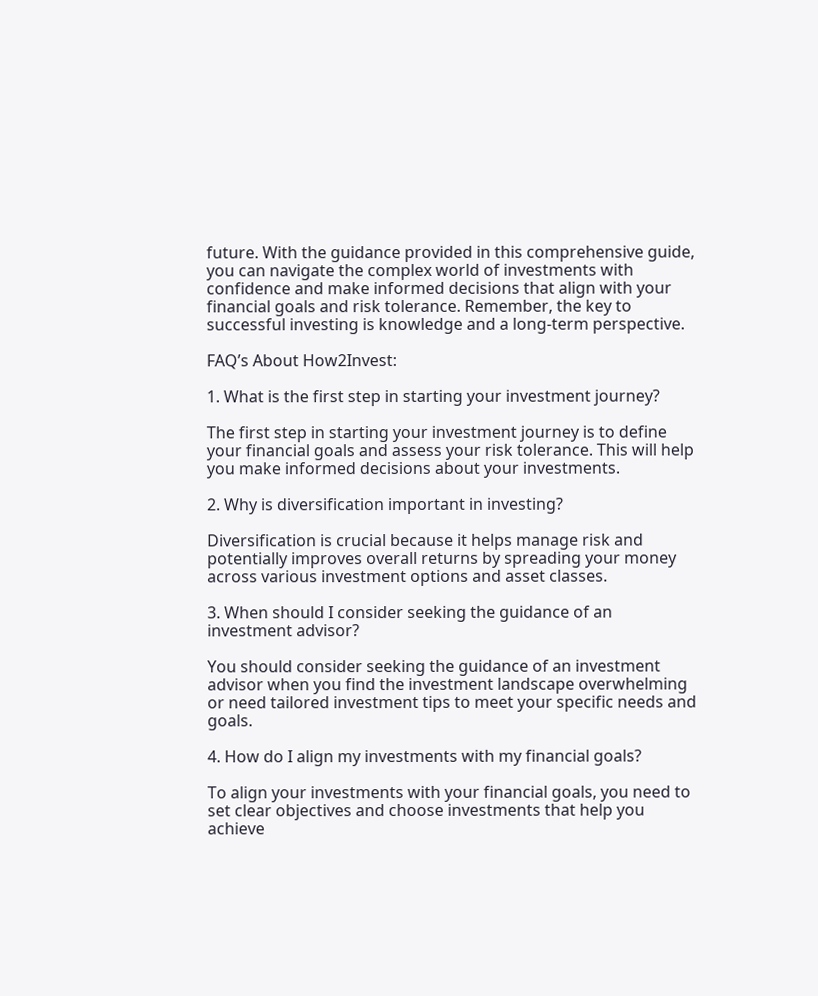future. With the guidance provided in this comprehensive guide, you can navigate the complex world of investments with confidence and make informed decisions that align with your financial goals and risk tolerance. Remember, the key to successful investing is knowledge and a long-term perspective.

FAQ’s About How2Invest:

1. What is the first step in starting your investment journey?

The first step in starting your investment journey is to define your financial goals and assess your risk tolerance. This will help you make informed decisions about your investments.

2. Why is diversification important in investing?

Diversification is crucial because it helps manage risk and potentially improves overall returns by spreading your money across various investment options and asset classes.

3. When should I consider seeking the guidance of an investment advisor?

You should consider seeking the guidance of an investment advisor when you find the investment landscape overwhelming or need tailored investment tips to meet your specific needs and goals.

4. How do I align my investments with my financial goals?

To align your investments with your financial goals, you need to set clear objectives and choose investments that help you achieve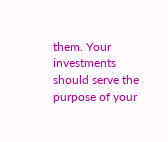them. Your investments should serve the purpose of your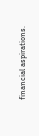financial aspirations.